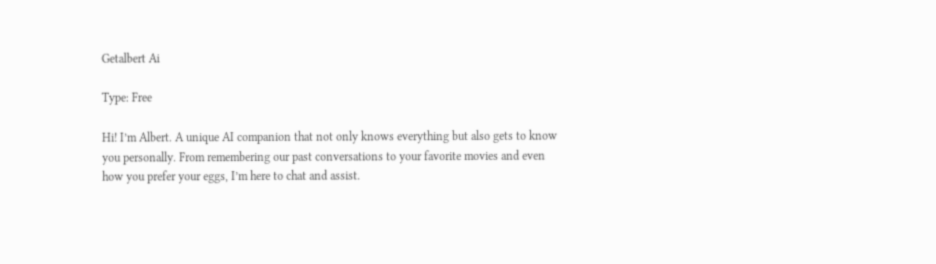Getalbert Ai

Type: Free

Hi! I’m Albert. A unique AI companion that not only knows everything but also gets to know you personally. From remembering our past conversations to your favorite movies and even how you prefer your eggs, I’m here to chat and assist.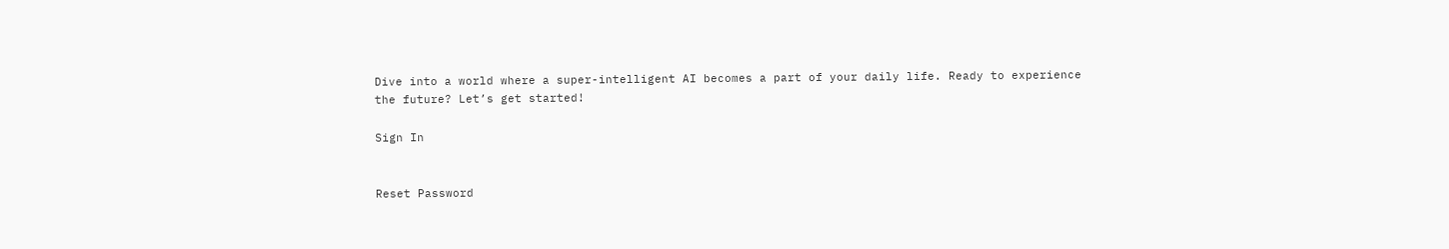Dive into a world where a super-intelligent AI becomes a part of your daily life. Ready to experience the future? Let’s get started!

Sign In


Reset Password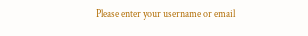Please enter your username or email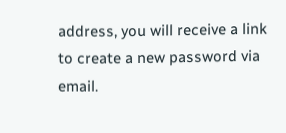address, you will receive a link to create a new password via email.